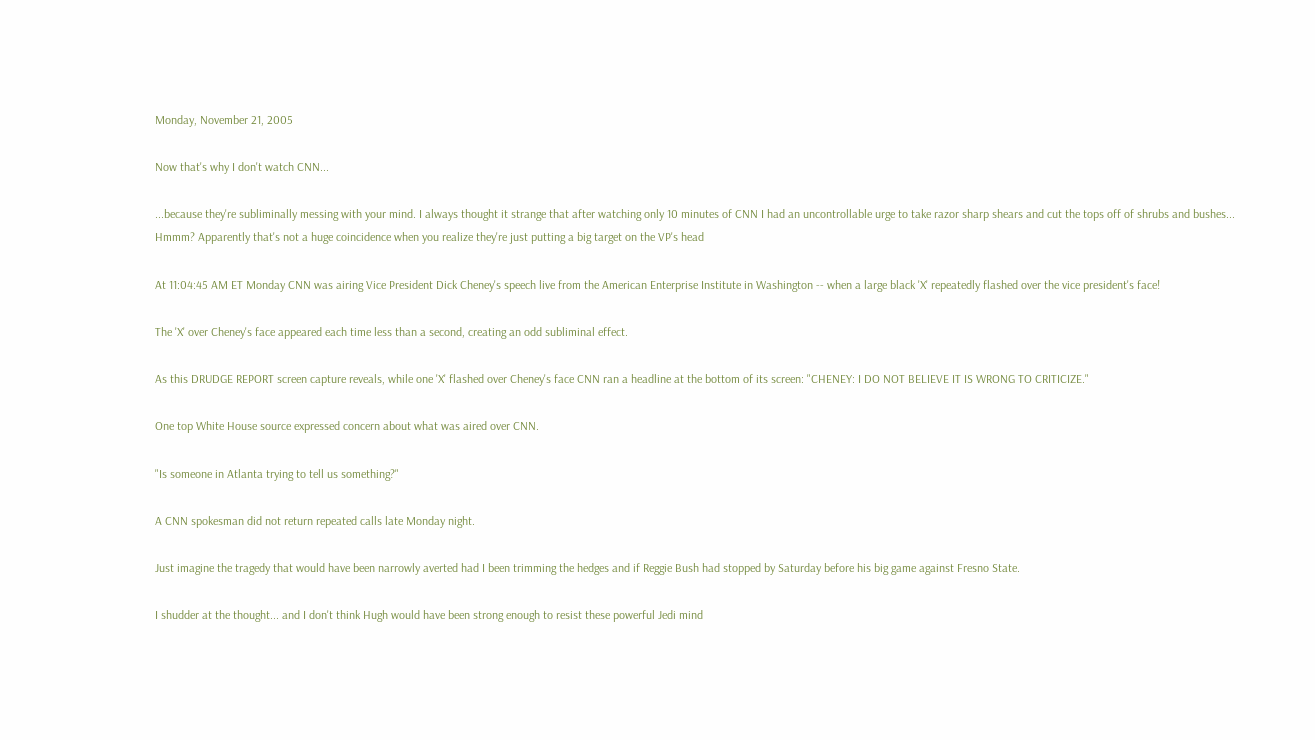Monday, November 21, 2005

Now that's why I don't watch CNN...

...because they're subliminally messing with your mind. I always thought it strange that after watching only 10 minutes of CNN I had an uncontrollable urge to take razor sharp shears and cut the tops off of shrubs and bushes... Hmmm? Apparently that's not a huge coincidence when you realize they're just putting a big target on the VP's head

At 11:04:45 AM ET Monday CNN was airing Vice President Dick Cheney's speech live from the American Enterprise Institute in Washington -- when a large black 'X' repeatedly flashed over the vice president's face!

The 'X' over Cheney's face appeared each time less than a second, creating an odd subliminal effect.

As this DRUDGE REPORT screen capture reveals, while one 'X' flashed over Cheney's face CNN ran a headline at the bottom of its screen: "CHENEY: I DO NOT BELIEVE IT IS WRONG TO CRITICIZE."

One top White House source expressed concern about what was aired over CNN.

"Is someone in Atlanta trying to tell us something?"

A CNN spokesman did not return repeated calls late Monday night.

Just imagine the tragedy that would have been narrowly averted had I been trimming the hedges and if Reggie Bush had stopped by Saturday before his big game against Fresno State.

I shudder at the thought... and I don't think Hugh would have been strong enough to resist these powerful Jedi mind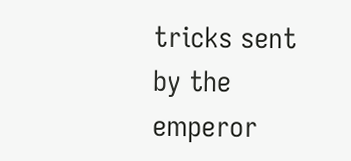tricks sent by the emperor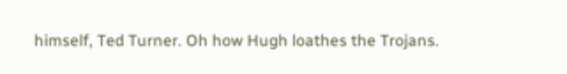himself, Ted Turner. Oh how Hugh loathes the Trojans.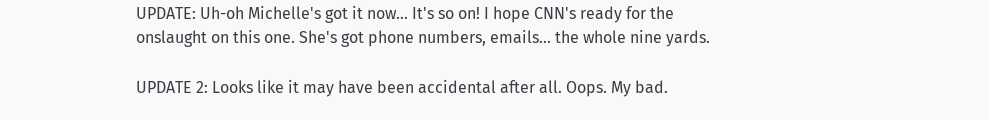UPDATE: Uh-oh Michelle's got it now... It's so on! I hope CNN's ready for the onslaught on this one. She's got phone numbers, emails... the whole nine yards.

UPDATE 2: Looks like it may have been accidental after all. Oops. My bad.